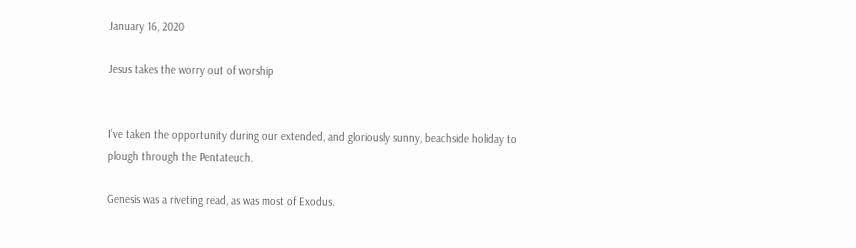January 16, 2020

Jesus takes the worry out of worship


I’ve taken the opportunity during our extended, and gloriously sunny, beachside holiday to plough through the Pentateuch.

Genesis was a riveting read, as was most of Exodus.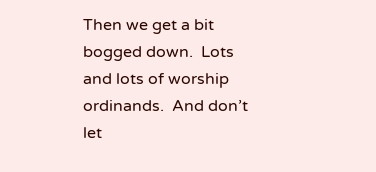Then we get a bit bogged down.  Lots and lots of worship ordinands.  And don’t let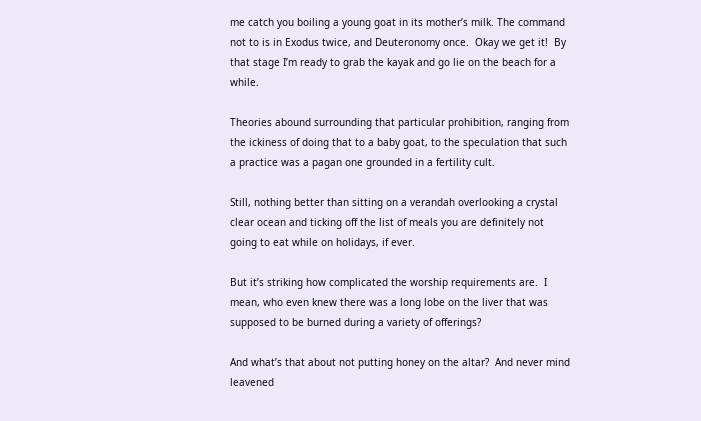me catch you boiling a young goat in its mother’s milk. The command not to is in Exodus twice, and Deuteronomy once.  Okay we get it!  By that stage I’m ready to grab the kayak and go lie on the beach for a while.

Theories abound surrounding that particular prohibition, ranging from the ickiness of doing that to a baby goat, to the speculation that such a practice was a pagan one grounded in a fertility cult.

Still, nothing better than sitting on a verandah overlooking a crystal clear ocean and ticking off the list of meals you are definitely not going to eat while on holidays, if ever.

But it’s striking how complicated the worship requirements are.  I mean, who even knew there was a long lobe on the liver that was supposed to be burned during a variety of offerings?

And what’s that about not putting honey on the altar?  And never mind leavened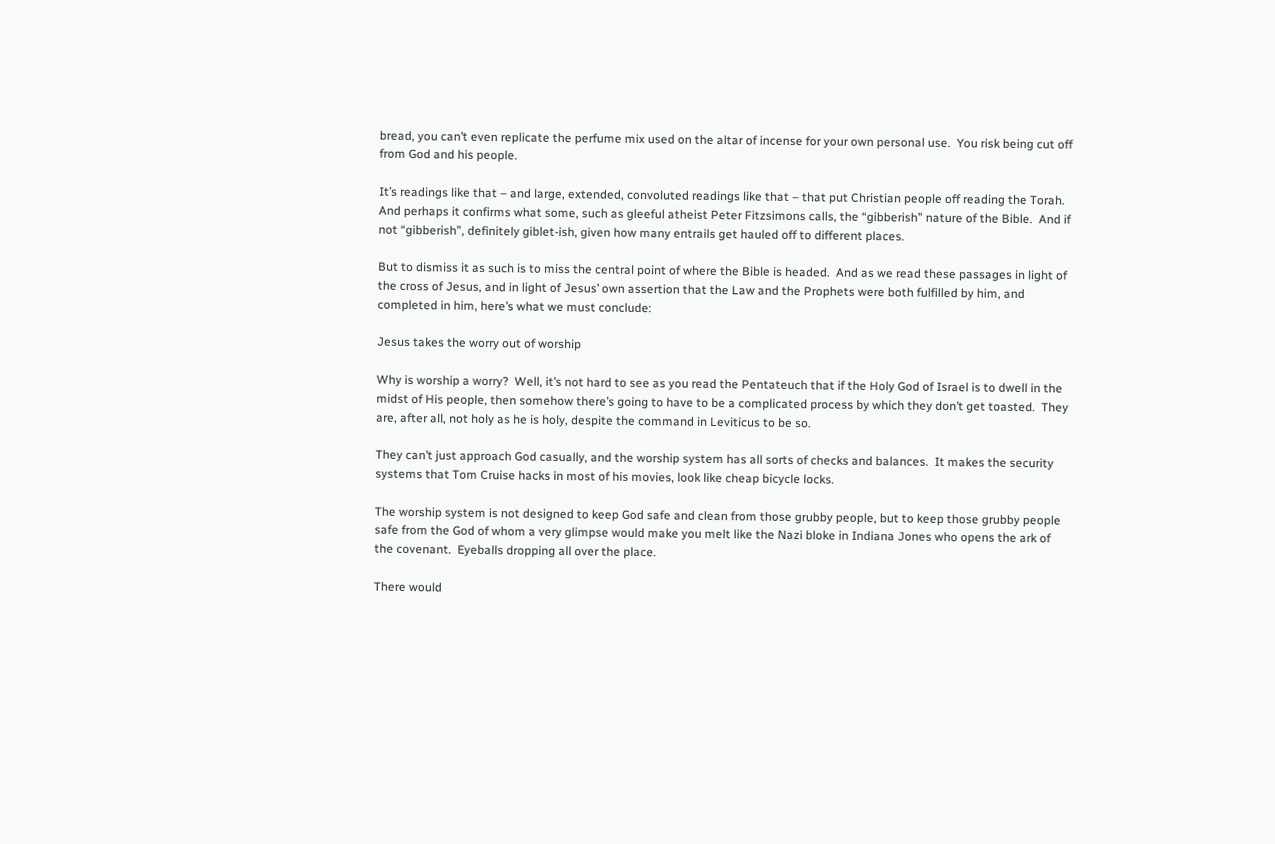bread, you can’t even replicate the perfume mix used on the altar of incense for your own personal use.  You risk being cut off from God and his people.

It’s readings like that – and large, extended, convoluted readings like that – that put Christian people off reading the Torah.  And perhaps it confirms what some, such as gleeful atheist Peter Fitzsimons calls, the “gibberish” nature of the Bible.  And if not “gibberish”, definitely giblet-ish, given how many entrails get hauled off to different places.

But to dismiss it as such is to miss the central point of where the Bible is headed.  And as we read these passages in light of the cross of Jesus, and in light of Jesus’ own assertion that the Law and the Prophets were both fulfilled by him, and completed in him, here’s what we must conclude:

Jesus takes the worry out of worship

Why is worship a worry?  Well, it’s not hard to see as you read the Pentateuch that if the Holy God of Israel is to dwell in the midst of His people, then somehow there’s going to have to be a complicated process by which they don’t get toasted.  They are, after all, not holy as he is holy, despite the command in Leviticus to be so.

They can’t just approach God casually, and the worship system has all sorts of checks and balances.  It makes the security systems that Tom Cruise hacks in most of his movies, look like cheap bicycle locks.

The worship system is not designed to keep God safe and clean from those grubby people, but to keep those grubby people safe from the God of whom a very glimpse would make you melt like the Nazi bloke in Indiana Jones who opens the ark of the covenant.  Eyeballs dropping all over the place.

There would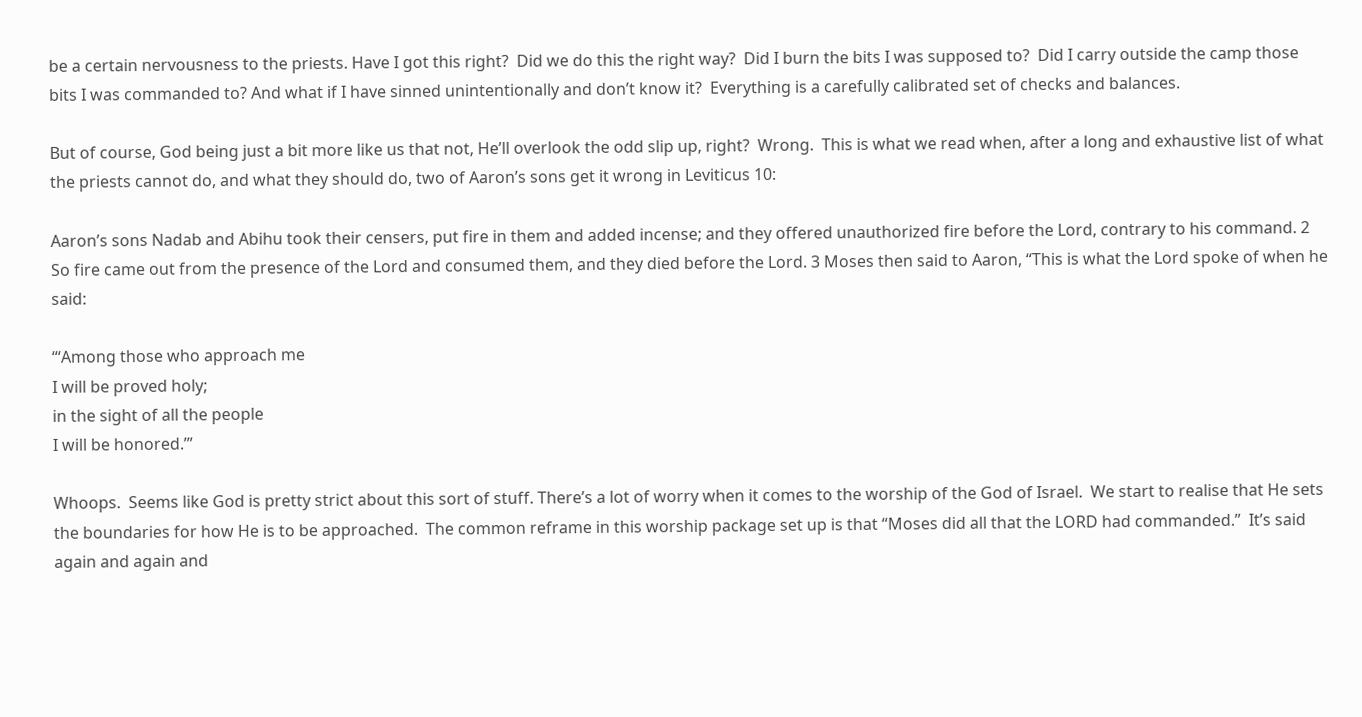be a certain nervousness to the priests. Have I got this right?  Did we do this the right way?  Did I burn the bits I was supposed to?  Did I carry outside the camp those bits I was commanded to? And what if I have sinned unintentionally and don’t know it?  Everything is a carefully calibrated set of checks and balances.

But of course, God being just a bit more like us that not, He’ll overlook the odd slip up, right?  Wrong.  This is what we read when, after a long and exhaustive list of what the priests cannot do, and what they should do, two of Aaron’s sons get it wrong in Leviticus 10:

Aaron’s sons Nadab and Abihu took their censers, put fire in them and added incense; and they offered unauthorized fire before the Lord, contrary to his command. 2 So fire came out from the presence of the Lord and consumed them, and they died before the Lord. 3 Moses then said to Aaron, “This is what the Lord spoke of when he said:

“‘Among those who approach me
I will be proved holy;
in the sight of all the people
I will be honored.’”

Whoops.  Seems like God is pretty strict about this sort of stuff. There’s a lot of worry when it comes to the worship of the God of Israel.  We start to realise that He sets the boundaries for how He is to be approached.  The common reframe in this worship package set up is that “Moses did all that the LORD had commanded.”  It’s said again and again and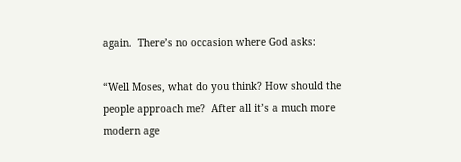again.  There’s no occasion where God asks:

“Well Moses, what do you think? How should the people approach me?  After all it’s a much more modern age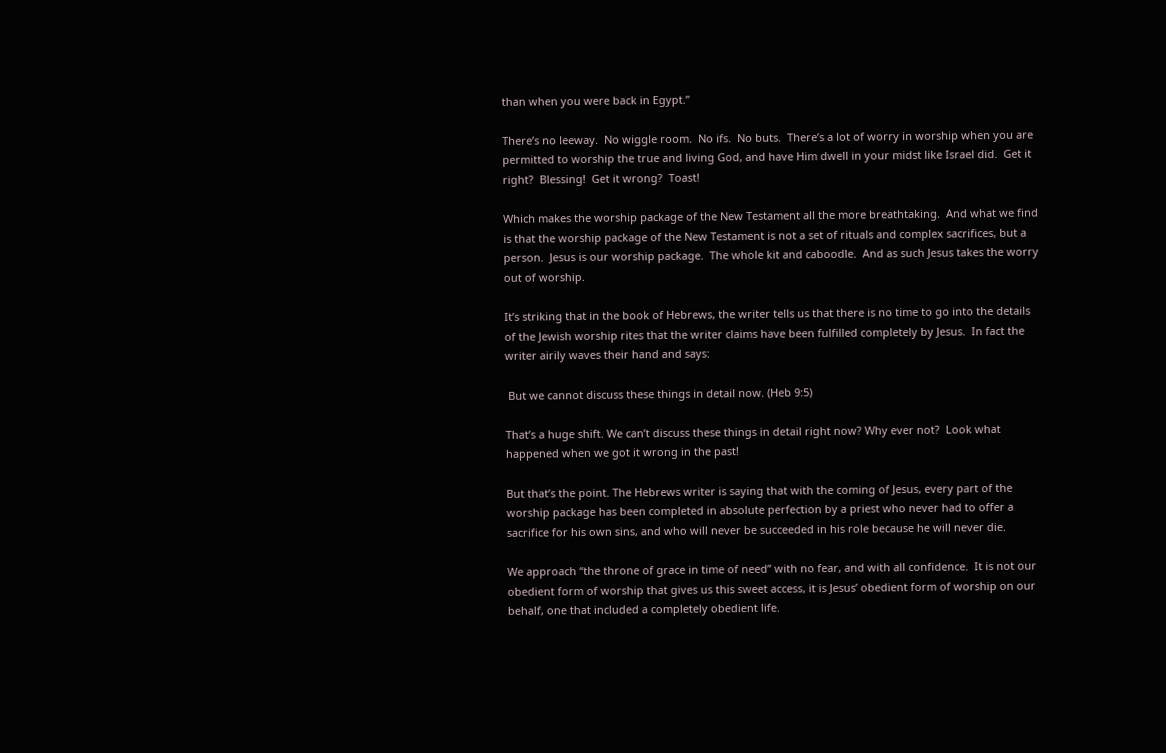than when you were back in Egypt.”

There’s no leeway.  No wiggle room.  No ifs.  No buts.  There’s a lot of worry in worship when you are permitted to worship the true and living God, and have Him dwell in your midst like Israel did.  Get it right?  Blessing!  Get it wrong?  Toast!

Which makes the worship package of the New Testament all the more breathtaking.  And what we find is that the worship package of the New Testament is not a set of rituals and complex sacrifices, but a person.  Jesus is our worship package.  The whole kit and caboodle.  And as such Jesus takes the worry out of worship.

It’s striking that in the book of Hebrews, the writer tells us that there is no time to go into the details of the Jewish worship rites that the writer claims have been fulfilled completely by Jesus.  In fact the writer airily waves their hand and says:

 But we cannot discuss these things in detail now. (Heb 9:5)

That’s a huge shift. We can’t discuss these things in detail right now? Why ever not?  Look what happened when we got it wrong in the past!

But that’s the point. The Hebrews writer is saying that with the coming of Jesus, every part of the worship package has been completed in absolute perfection by a priest who never had to offer a sacrifice for his own sins, and who will never be succeeded in his role because he will never die.

We approach “the throne of grace in time of need” with no fear, and with all confidence.  It is not our obedient form of worship that gives us this sweet access, it is Jesus’ obedient form of worship on our behalf, one that included a completely obedient life.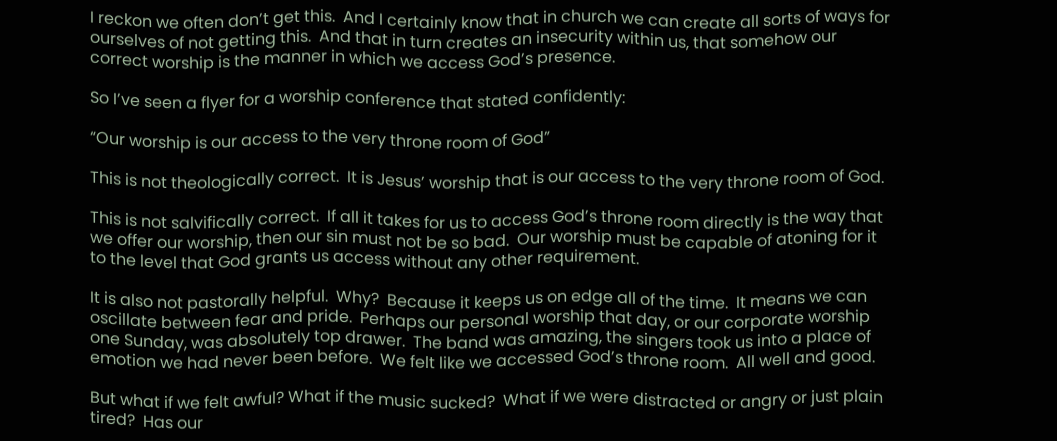I reckon we often don’t get this.  And I certainly know that in church we can create all sorts of ways for ourselves of not getting this.  And that in turn creates an insecurity within us, that somehow our correct worship is the manner in which we access God’s presence.

So I’ve seen a flyer for a worship conference that stated confidently:

“Our worship is our access to the very throne room of God”

This is not theologically correct.  It is Jesus’ worship that is our access to the very throne room of God.

This is not salvifically correct.  If all it takes for us to access God’s throne room directly is the way that we offer our worship, then our sin must not be so bad.  Our worship must be capable of atoning for it to the level that God grants us access without any other requirement.

It is also not pastorally helpful.  Why?  Because it keeps us on edge all of the time.  It means we can oscillate between fear and pride.  Perhaps our personal worship that day, or our corporate worship one Sunday, was absolutely top drawer.  The band was amazing, the singers took us into a place of emotion we had never been before.  We felt like we accessed God’s throne room.  All well and good.

But what if we felt awful? What if the music sucked?  What if we were distracted or angry or just plain tired?  Has our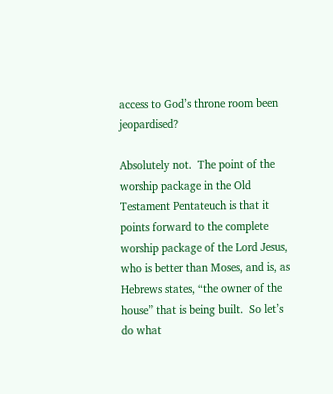access to God’s throne room been jeopardised?

Absolutely not.  The point of the worship package in the Old Testament Pentateuch is that it points forward to the complete worship package of the Lord Jesus, who is better than Moses, and is, as Hebrews states, “the owner of the house” that is being built.  So let’s do what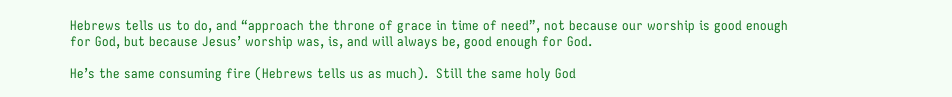Hebrews tells us to do, and “approach the throne of grace in time of need”, not because our worship is good enough for God, but because Jesus’ worship was, is, and will always be, good enough for God.

He’s the same consuming fire (Hebrews tells us as much).  Still the same holy God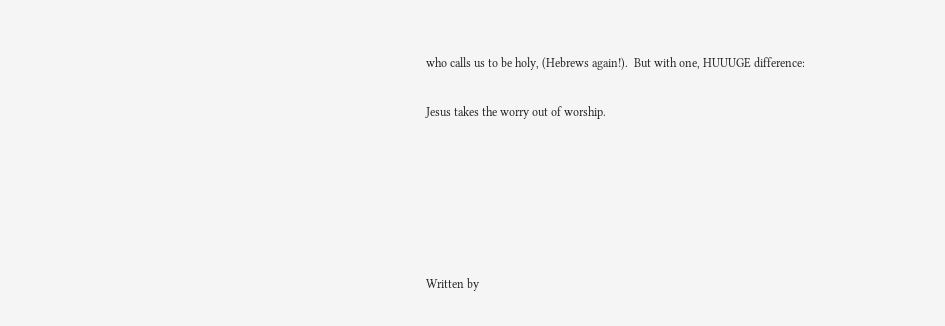who calls us to be holy, (Hebrews again!).  But with one, HUUUGE difference:

Jesus takes the worry out of worship.






Written by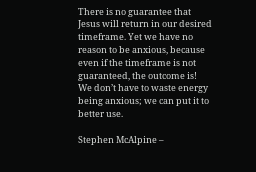There is no guarantee that Jesus will return in our desired timeframe. Yet we have no reason to be anxious, because even if the timeframe is not guaranteed, the outcome is! We don’t have to waste energy being anxious; we can put it to better use.

Stephen McAlpine –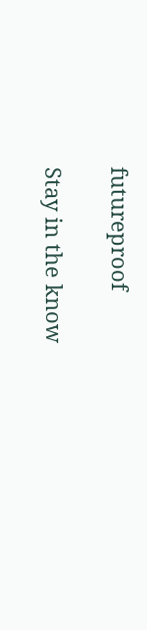futureproof

Stay in the know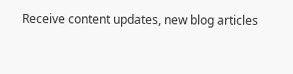Receive content updates, new blog articles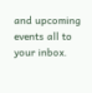and upcoming events all to your inbox.